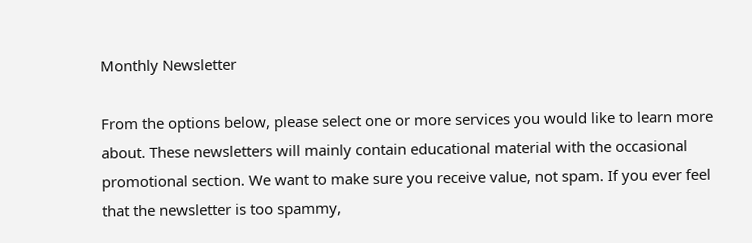Monthly Newsletter

From the options below, please select one or more services you would like to learn more about. These newsletters will mainly contain educational material with the occasional promotional section. We want to make sure you receive value, not spam. If you ever feel that the newsletter is too spammy,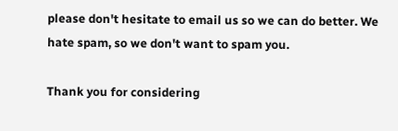please don't hesitate to email us so we can do better. We hate spam, so we don't want to spam you.

Thank you for considering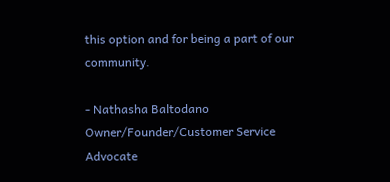this option and for being a part of our community.

- Nathasha Baltodano
Owner/Founder/Customer Service Advocate